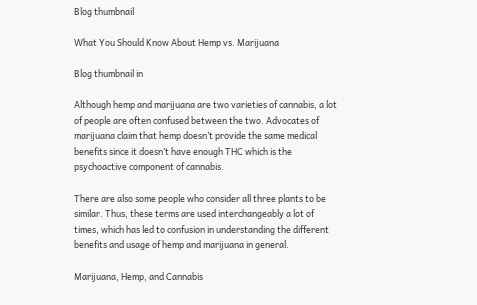Blog thumbnail

What You Should Know About Hemp vs. Marijuana

Blog thumbnail in

Although hemp and marijuana are two varieties of cannabis, a lot of people are often confused between the two. Advocates of marijuana claim that hemp doesn’t provide the same medical benefits since it doesn’t have enough THC which is the psychoactive component of cannabis.

There are also some people who consider all three plants to be similar. Thus, these terms are used interchangeably a lot of times, which has led to confusion in understanding the different benefits and usage of hemp and marijuana in general.

Marijuana, Hemp, and Cannabis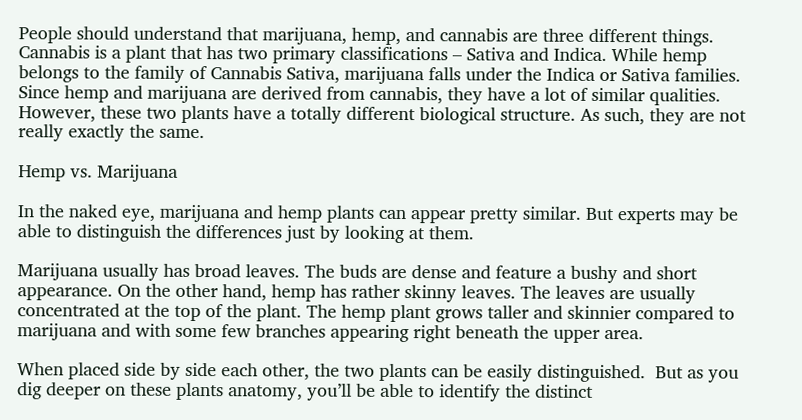People should understand that marijuana, hemp, and cannabis are three different things. Cannabis is a plant that has two primary classifications – Sativa and Indica. While hemp belongs to the family of Cannabis Sativa, marijuana falls under the Indica or Sativa families. Since hemp and marijuana are derived from cannabis, they have a lot of similar qualities. However, these two plants have a totally different biological structure. As such, they are not really exactly the same.

Hemp vs. Marijuana

In the naked eye, marijuana and hemp plants can appear pretty similar. But experts may be able to distinguish the differences just by looking at them.

Marijuana usually has broad leaves. The buds are dense and feature a bushy and short appearance. On the other hand, hemp has rather skinny leaves. The leaves are usually concentrated at the top of the plant. The hemp plant grows taller and skinnier compared to marijuana and with some few branches appearing right beneath the upper area.

When placed side by side each other, the two plants can be easily distinguished.  But as you dig deeper on these plants anatomy, you’ll be able to identify the distinct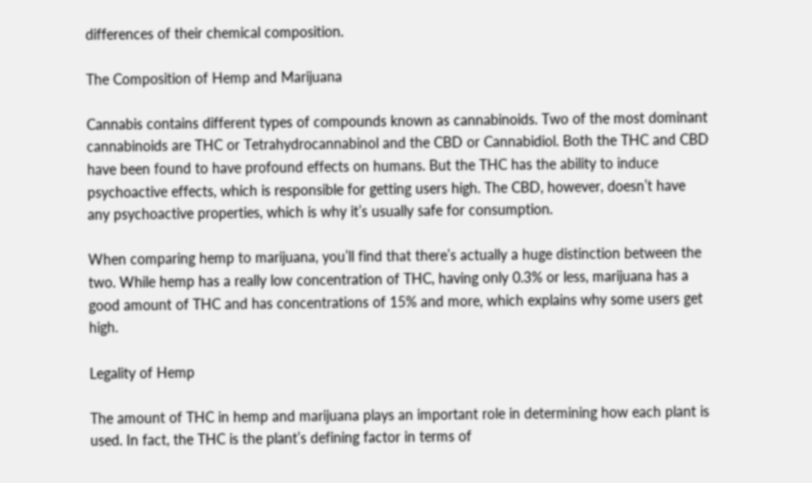differences of their chemical composition.

The Composition of Hemp and Marijuana

Cannabis contains different types of compounds known as cannabinoids. Two of the most dominant cannabinoids are THC or Tetrahydrocannabinol and the CBD or Cannabidiol. Both the THC and CBD have been found to have profound effects on humans. But the THC has the ability to induce psychoactive effects, which is responsible for getting users high. The CBD, however, doesn’t have any psychoactive properties, which is why it’s usually safe for consumption.

When comparing hemp to marijuana, you’ll find that there’s actually a huge distinction between the two. While hemp has a really low concentration of THC, having only 0.3% or less, marijuana has a good amount of THC and has concentrations of 15% and more, which explains why some users get high.

Legality of Hemp

The amount of THC in hemp and marijuana plays an important role in determining how each plant is used. In fact, the THC is the plant’s defining factor in terms of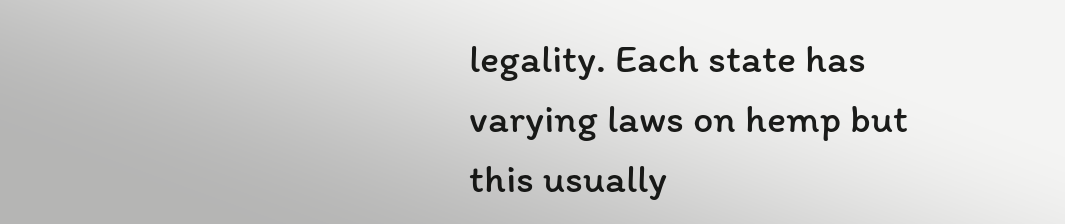legality. Each state has varying laws on hemp but this usually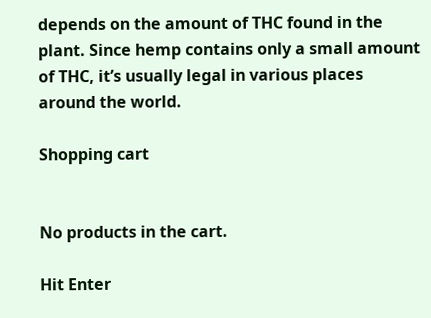depends on the amount of THC found in the plant. Since hemp contains only a small amount of THC, it’s usually legal in various places around the world.

Shopping cart


No products in the cart.

Hit Enter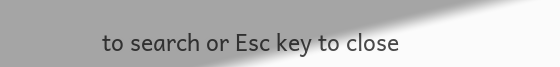to search or Esc key to close